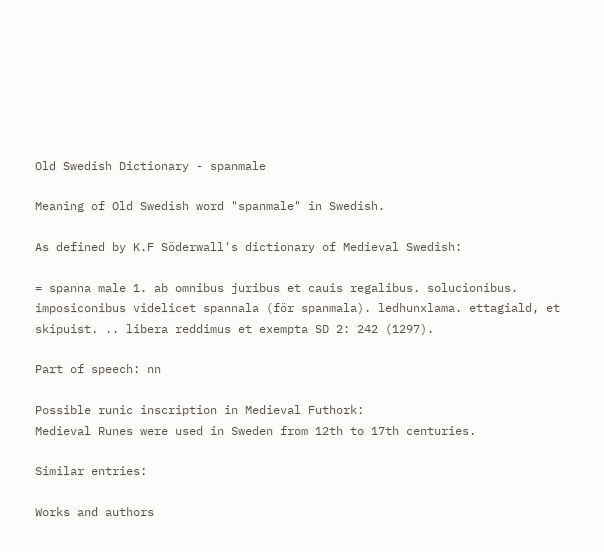Old Swedish Dictionary - spanmale

Meaning of Old Swedish word "spanmale" in Swedish.

As defined by K.F Söderwall's dictionary of Medieval Swedish:

= spanna male 1. ab omnibus juribus et cauis regalibus. solucionibus. imposiconibus videlicet spannala (för spanmala). ledhunxlama. ettagiald, et skipuist. .. libera reddimus et exempta SD 2: 242 (1297).

Part of speech: nn

Possible runic inscription in Medieval Futhork:
Medieval Runes were used in Sweden from 12th to 17th centuries.

Similar entries:

Works and authors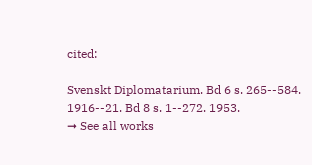cited:

Svenskt Diplomatarium. Bd 6 s. 265--584. 1916--21. Bd 8 s. 1--272. 1953.
➞ See all works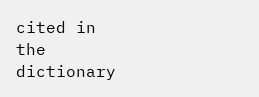cited in the dictionary